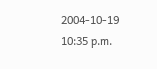2004-10-19 10:35 p.m.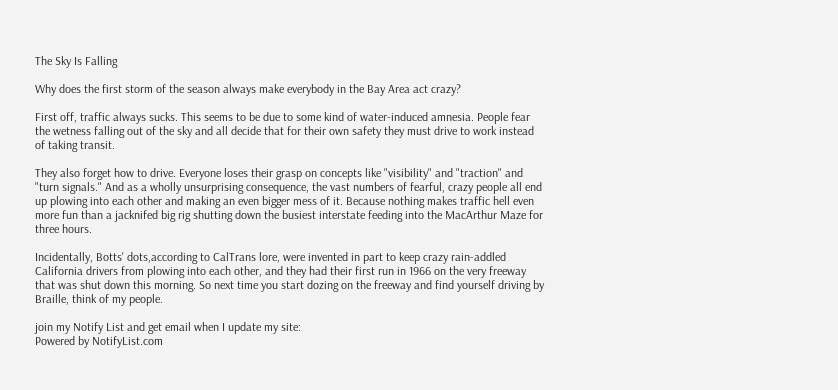The Sky Is Falling

Why does the first storm of the season always make everybody in the Bay Area act crazy?

First off, traffic always sucks. This seems to be due to some kind of water-induced amnesia. People fear the wetness falling out of the sky and all decide that for their own safety they must drive to work instead of taking transit.

They also forget how to drive. Everyone loses their grasp on concepts like "visibility" and "traction" and "turn signals." And as a wholly unsurprising consequence, the vast numbers of fearful, crazy people all end up plowing into each other and making an even bigger mess of it. Because nothing makes traffic hell even more fun than a jacknifed big rig shutting down the busiest interstate feeding into the MacArthur Maze for three hours.

Incidentally, Botts' dots,according to CalTrans lore, were invented in part to keep crazy rain-addled California drivers from plowing into each other, and they had their first run in 1966 on the very freeway that was shut down this morning. So next time you start dozing on the freeway and find yourself driving by Braille, think of my people.

join my Notify List and get email when I update my site:
Powered by NotifyList.com